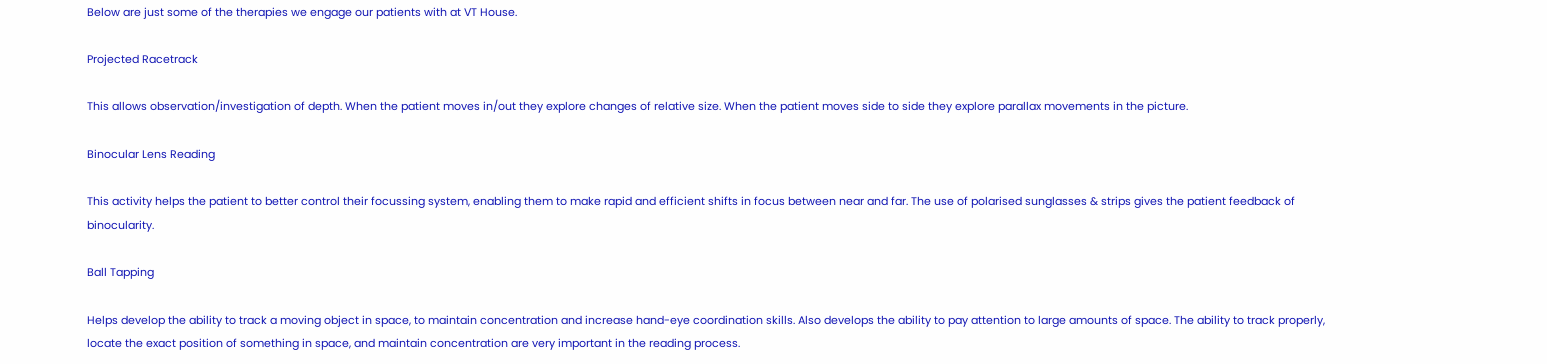Below are just some of the therapies we engage our patients with at VT House.

Projected Racetrack

This allows observation/investigation of depth. When the patient moves in/out they explore changes of relative size. When the patient moves side to side they explore parallax movements in the picture.

Binocular Lens Reading

This activity helps the patient to better control their focussing system, enabling them to make rapid and efficient shifts in focus between near and far. The use of polarised sunglasses & strips gives the patient feedback of binocularity.

Ball Tapping

Helps develop the ability to track a moving object in space, to maintain concentration and increase hand-eye coordination skills. Also develops the ability to pay attention to large amounts of space. The ability to track properly, locate the exact position of something in space, and maintain concentration are very important in the reading process.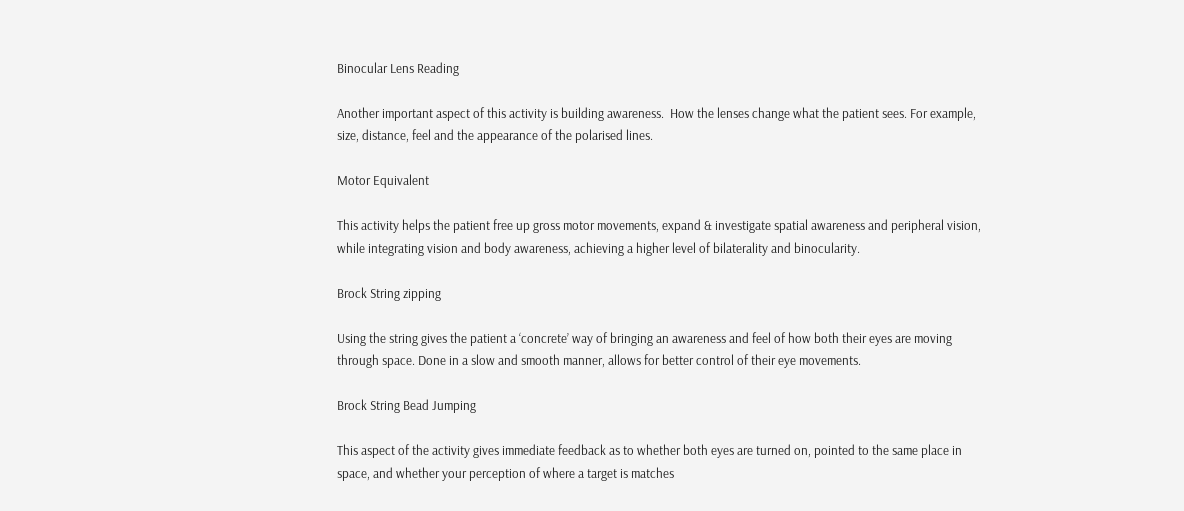Binocular Lens Reading

Another important aspect of this activity is building awareness.  How the lenses change what the patient sees. For example, size, distance, feel and the appearance of the polarised lines.

Motor Equivalent

This activity helps the patient free up gross motor movements, expand & investigate spatial awareness and peripheral vision, while integrating vision and body awareness, achieving a higher level of bilaterality and binocularity.

Brock String zipping

Using the string gives the patient a ‘concrete’ way of bringing an awareness and feel of how both their eyes are moving through space. Done in a slow and smooth manner, allows for better control of their eye movements.

Brock String Bead Jumping

This aspect of the activity gives immediate feedback as to whether both eyes are turned on, pointed to the same place in space, and whether your perception of where a target is matches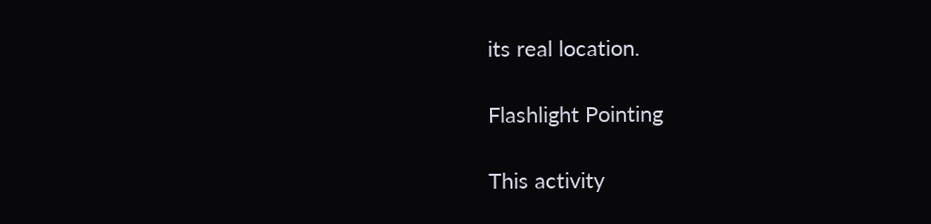its real location.

Flashlight Pointing

This activity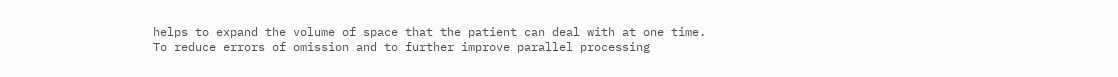helps to expand the volume of space that the patient can deal with at one time. To reduce errors of omission and to further improve parallel processing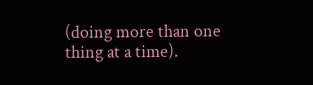(doing more than one thing at a time).